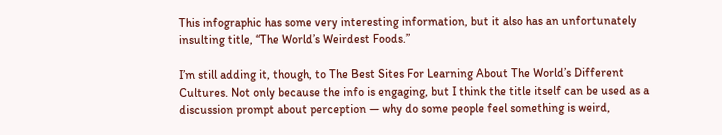This infographic has some very interesting information, but it also has an unfortunately insulting title, “The World’s Weirdest Foods.”

I’m still adding it, though, to The Best Sites For Learning About The World’s Different Cultures. Not only because the info is engaging, but I think the title itself can be used as a discussion prompt about perception — why do some people feel something is weird,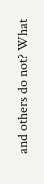and others do not? What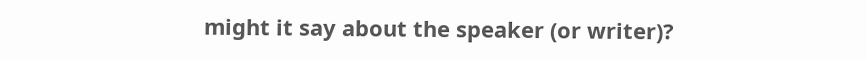might it say about the speaker (or writer)?